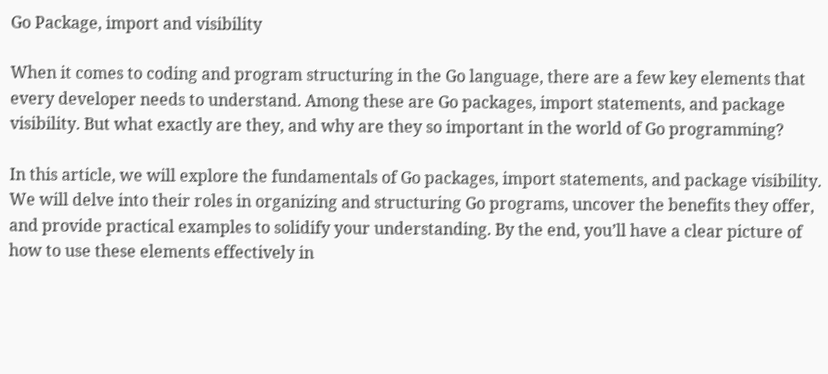Go Package, import and visibility

When it comes to coding and program structuring in the Go language, there are a few key elements that every developer needs to understand. Among these are Go packages, import statements, and package visibility. But what exactly are they, and why are they so important in the world of Go programming?

In this article, we will explore the fundamentals of Go packages, import statements, and package visibility. We will delve into their roles in organizing and structuring Go programs, uncover the benefits they offer, and provide practical examples to solidify your understanding. By the end, you’ll have a clear picture of how to use these elements effectively in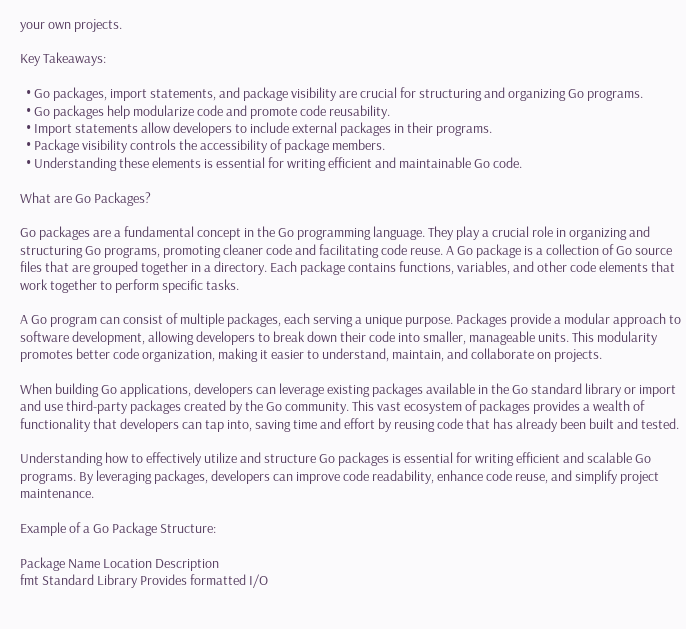your own projects.

Key Takeaways:

  • Go packages, import statements, and package visibility are crucial for structuring and organizing Go programs.
  • Go packages help modularize code and promote code reusability.
  • Import statements allow developers to include external packages in their programs.
  • Package visibility controls the accessibility of package members.
  • Understanding these elements is essential for writing efficient and maintainable Go code.

What are Go Packages?

Go packages are a fundamental concept in the Go programming language. They play a crucial role in organizing and structuring Go programs, promoting cleaner code and facilitating code reuse. A Go package is a collection of Go source files that are grouped together in a directory. Each package contains functions, variables, and other code elements that work together to perform specific tasks.

A Go program can consist of multiple packages, each serving a unique purpose. Packages provide a modular approach to software development, allowing developers to break down their code into smaller, manageable units. This modularity promotes better code organization, making it easier to understand, maintain, and collaborate on projects.

When building Go applications, developers can leverage existing packages available in the Go standard library or import and use third-party packages created by the Go community. This vast ecosystem of packages provides a wealth of functionality that developers can tap into, saving time and effort by reusing code that has already been built and tested.

Understanding how to effectively utilize and structure Go packages is essential for writing efficient and scalable Go programs. By leveraging packages, developers can improve code readability, enhance code reuse, and simplify project maintenance.

Example of a Go Package Structure:

Package Name Location Description
fmt Standard Library Provides formatted I/O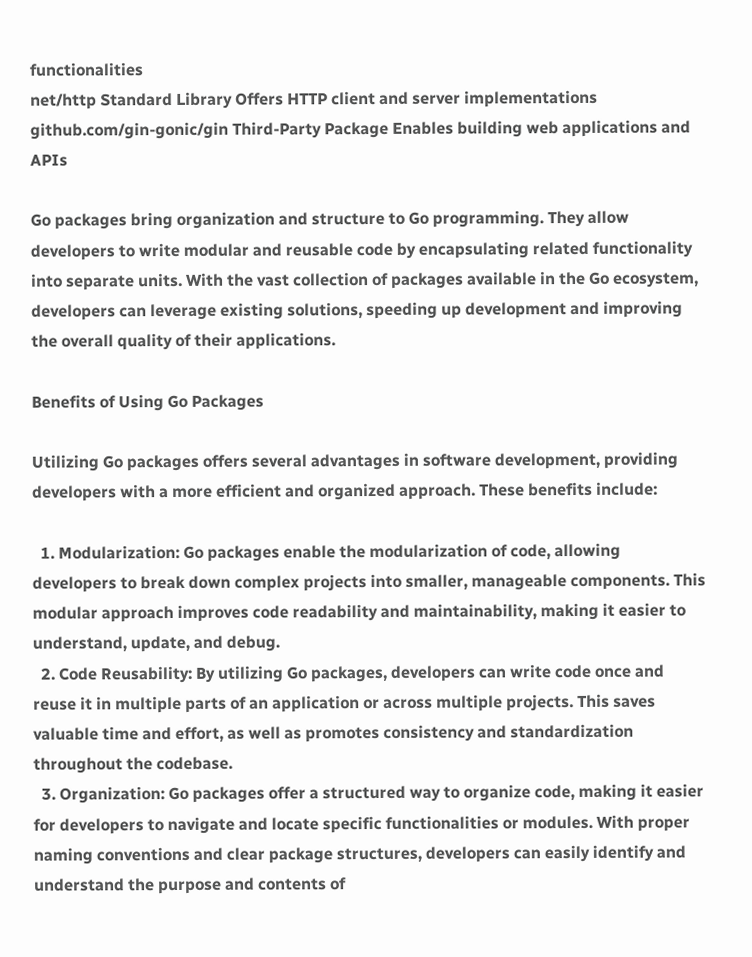functionalities
net/http Standard Library Offers HTTP client and server implementations
github.com/gin-gonic/gin Third-Party Package Enables building web applications and APIs

Go packages bring organization and structure to Go programming. They allow developers to write modular and reusable code by encapsulating related functionality into separate units. With the vast collection of packages available in the Go ecosystem, developers can leverage existing solutions, speeding up development and improving the overall quality of their applications.

Benefits of Using Go Packages

Utilizing Go packages offers several advantages in software development, providing developers with a more efficient and organized approach. These benefits include:

  1. Modularization: Go packages enable the modularization of code, allowing developers to break down complex projects into smaller, manageable components. This modular approach improves code readability and maintainability, making it easier to understand, update, and debug.
  2. Code Reusability: By utilizing Go packages, developers can write code once and reuse it in multiple parts of an application or across multiple projects. This saves valuable time and effort, as well as promotes consistency and standardization throughout the codebase.
  3. Organization: Go packages offer a structured way to organize code, making it easier for developers to navigate and locate specific functionalities or modules. With proper naming conventions and clear package structures, developers can easily identify and understand the purpose and contents of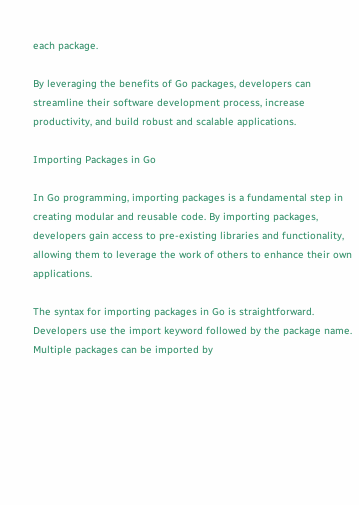each package.

By leveraging the benefits of Go packages, developers can streamline their software development process, increase productivity, and build robust and scalable applications.

Importing Packages in Go

In Go programming, importing packages is a fundamental step in creating modular and reusable code. By importing packages, developers gain access to pre-existing libraries and functionality, allowing them to leverage the work of others to enhance their own applications.

The syntax for importing packages in Go is straightforward. Developers use the import keyword followed by the package name. Multiple packages can be imported by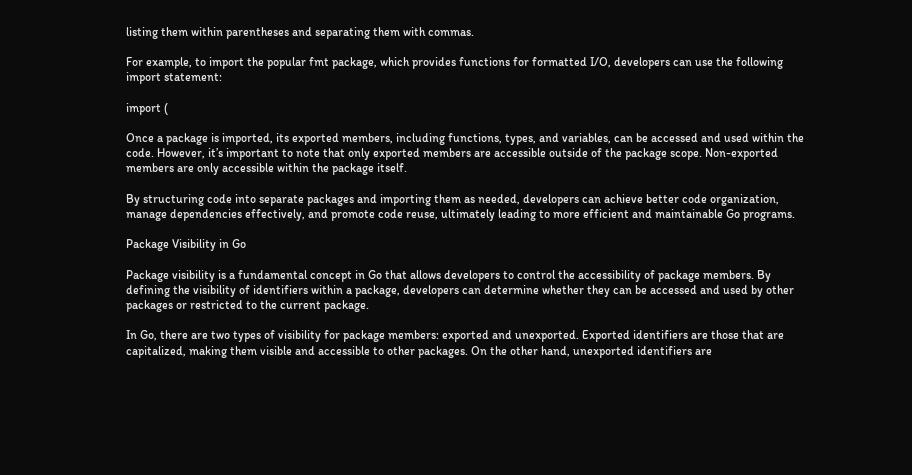listing them within parentheses and separating them with commas.

For example, to import the popular fmt package, which provides functions for formatted I/O, developers can use the following import statement:

import (

Once a package is imported, its exported members, including functions, types, and variables, can be accessed and used within the code. However, it’s important to note that only exported members are accessible outside of the package scope. Non-exported members are only accessible within the package itself.

By structuring code into separate packages and importing them as needed, developers can achieve better code organization, manage dependencies effectively, and promote code reuse, ultimately leading to more efficient and maintainable Go programs.

Package Visibility in Go

Package visibility is a fundamental concept in Go that allows developers to control the accessibility of package members. By defining the visibility of identifiers within a package, developers can determine whether they can be accessed and used by other packages or restricted to the current package.

In Go, there are two types of visibility for package members: exported and unexported. Exported identifiers are those that are capitalized, making them visible and accessible to other packages. On the other hand, unexported identifiers are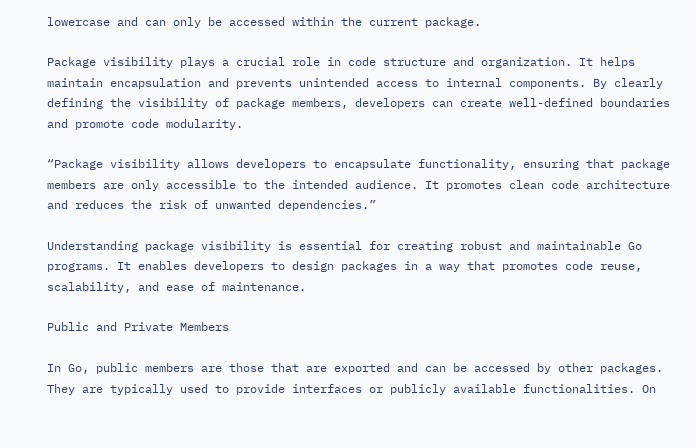lowercase and can only be accessed within the current package.

Package visibility plays a crucial role in code structure and organization. It helps maintain encapsulation and prevents unintended access to internal components. By clearly defining the visibility of package members, developers can create well-defined boundaries and promote code modularity.

“Package visibility allows developers to encapsulate functionality, ensuring that package members are only accessible to the intended audience. It promotes clean code architecture and reduces the risk of unwanted dependencies.”

Understanding package visibility is essential for creating robust and maintainable Go programs. It enables developers to design packages in a way that promotes code reuse, scalability, and ease of maintenance.

Public and Private Members

In Go, public members are those that are exported and can be accessed by other packages. They are typically used to provide interfaces or publicly available functionalities. On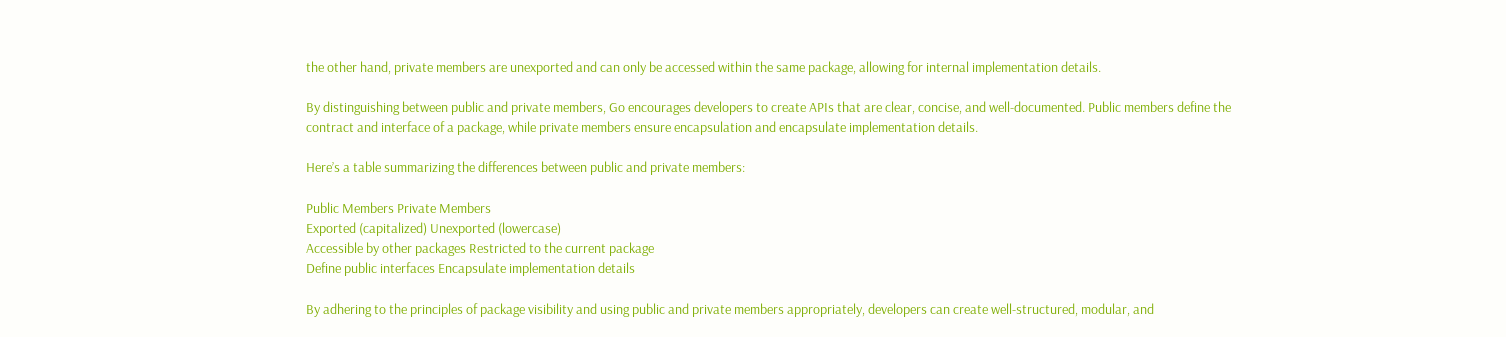the other hand, private members are unexported and can only be accessed within the same package, allowing for internal implementation details.

By distinguishing between public and private members, Go encourages developers to create APIs that are clear, concise, and well-documented. Public members define the contract and interface of a package, while private members ensure encapsulation and encapsulate implementation details.

Here’s a table summarizing the differences between public and private members:

Public Members Private Members
Exported (capitalized) Unexported (lowercase)
Accessible by other packages Restricted to the current package
Define public interfaces Encapsulate implementation details

By adhering to the principles of package visibility and using public and private members appropriately, developers can create well-structured, modular, and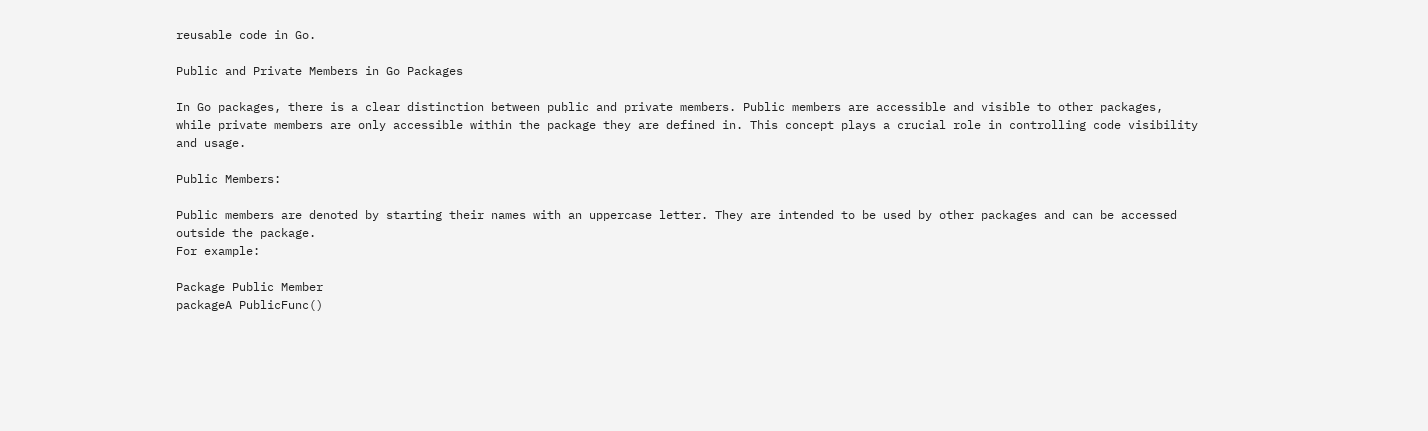reusable code in Go.

Public and Private Members in Go Packages

In Go packages, there is a clear distinction between public and private members. Public members are accessible and visible to other packages, while private members are only accessible within the package they are defined in. This concept plays a crucial role in controlling code visibility and usage.

Public Members:

Public members are denoted by starting their names with an uppercase letter. They are intended to be used by other packages and can be accessed outside the package.
For example:

Package Public Member
packageA PublicFunc()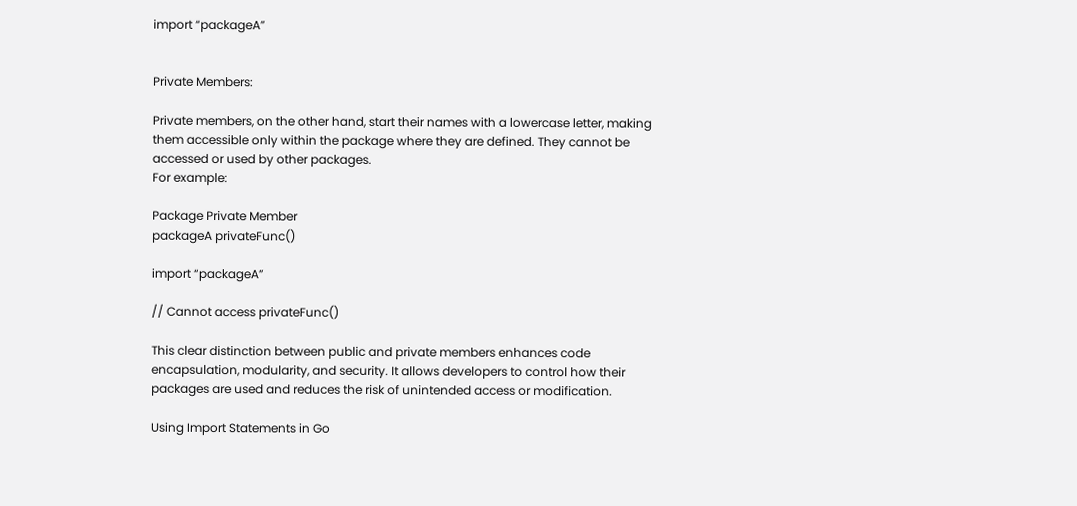import “packageA”


Private Members:

Private members, on the other hand, start their names with a lowercase letter, making them accessible only within the package where they are defined. They cannot be accessed or used by other packages.
For example:

Package Private Member
packageA privateFunc()

import “packageA”

// Cannot access privateFunc()

This clear distinction between public and private members enhances code encapsulation, modularity, and security. It allows developers to control how their packages are used and reduces the risk of unintended access or modification.

Using Import Statements in Go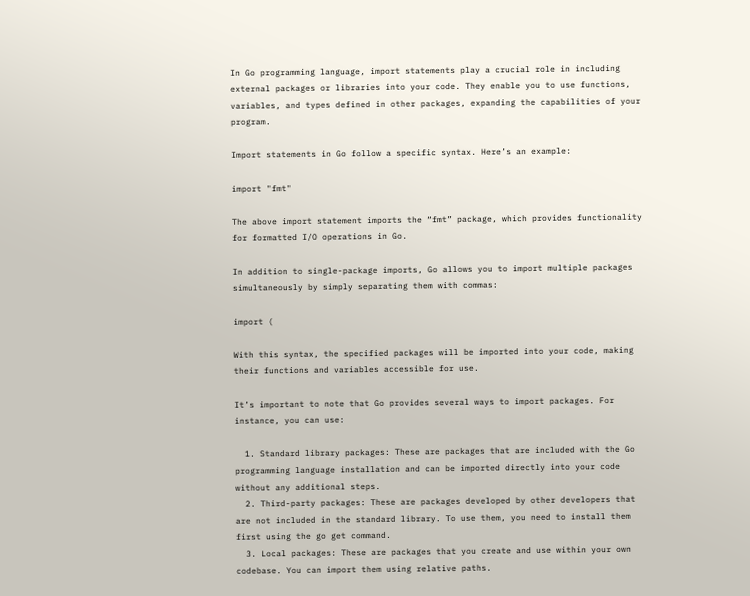In Go programming language, import statements play a crucial role in including external packages or libraries into your code. They enable you to use functions, variables, and types defined in other packages, expanding the capabilities of your program.

Import statements in Go follow a specific syntax. Here’s an example:

import "fmt"

The above import statement imports the “fmt” package, which provides functionality for formatted I/O operations in Go.

In addition to single-package imports, Go allows you to import multiple packages simultaneously by simply separating them with commas:

import (

With this syntax, the specified packages will be imported into your code, making their functions and variables accessible for use.

It’s important to note that Go provides several ways to import packages. For instance, you can use:

  1. Standard library packages: These are packages that are included with the Go programming language installation and can be imported directly into your code without any additional steps.
  2. Third-party packages: These are packages developed by other developers that are not included in the standard library. To use them, you need to install them first using the go get command.
  3. Local packages: These are packages that you create and use within your own codebase. You can import them using relative paths.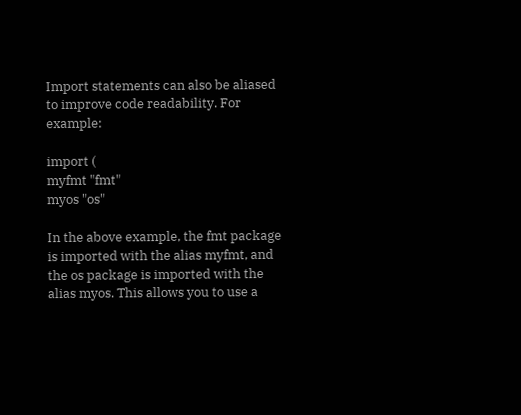Import statements can also be aliased to improve code readability. For example:

import (
myfmt "fmt"
myos "os"

In the above example, the fmt package is imported with the alias myfmt, and the os package is imported with the alias myos. This allows you to use a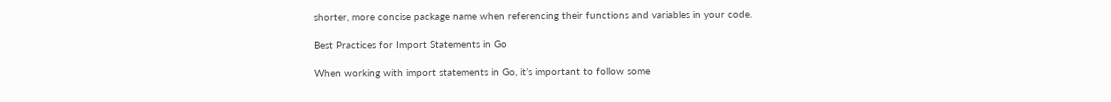shorter, more concise package name when referencing their functions and variables in your code.

Best Practices for Import Statements in Go

When working with import statements in Go, it’s important to follow some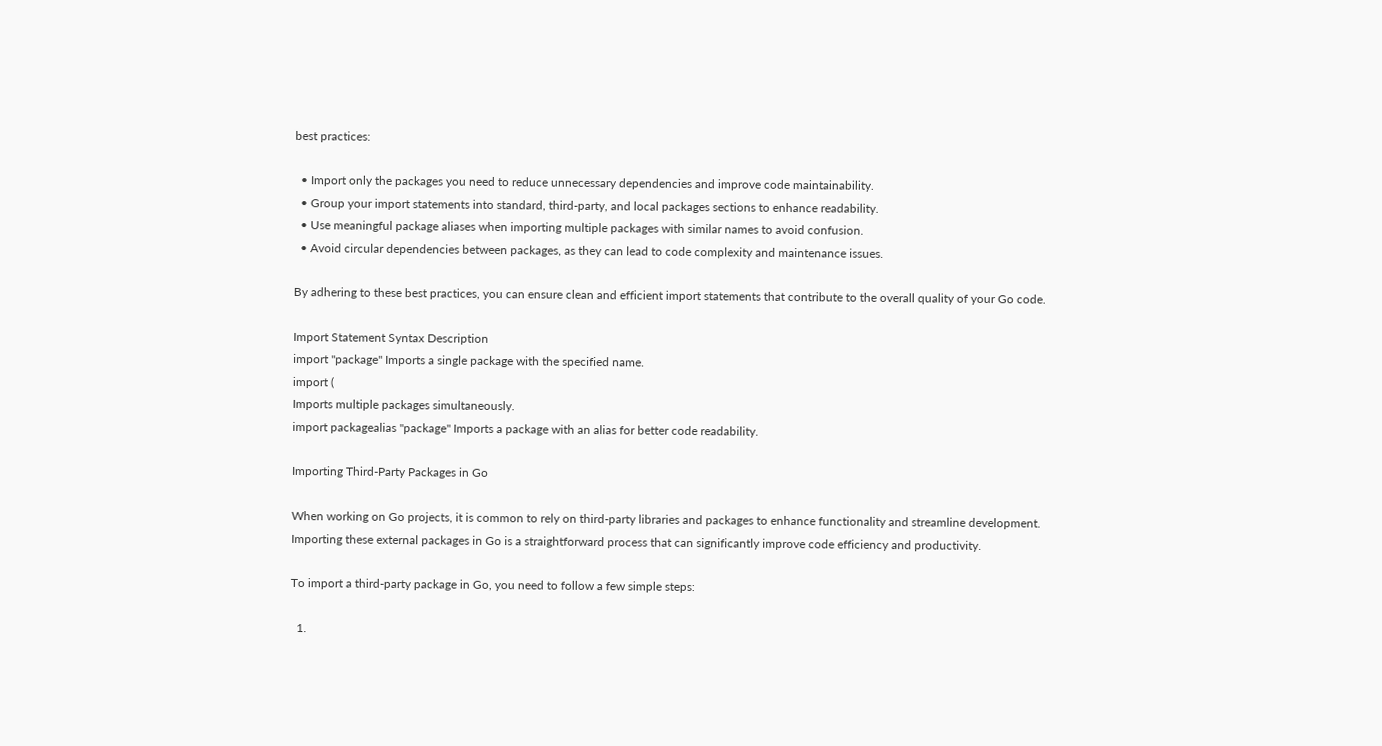best practices:

  • Import only the packages you need to reduce unnecessary dependencies and improve code maintainability.
  • Group your import statements into standard, third-party, and local packages sections to enhance readability.
  • Use meaningful package aliases when importing multiple packages with similar names to avoid confusion.
  • Avoid circular dependencies between packages, as they can lead to code complexity and maintenance issues.

By adhering to these best practices, you can ensure clean and efficient import statements that contribute to the overall quality of your Go code.

Import Statement Syntax Description
import "package" Imports a single package with the specified name.
import (
Imports multiple packages simultaneously.
import packagealias "package" Imports a package with an alias for better code readability.

Importing Third-Party Packages in Go

When working on Go projects, it is common to rely on third-party libraries and packages to enhance functionality and streamline development. Importing these external packages in Go is a straightforward process that can significantly improve code efficiency and productivity.

To import a third-party package in Go, you need to follow a few simple steps:

  1.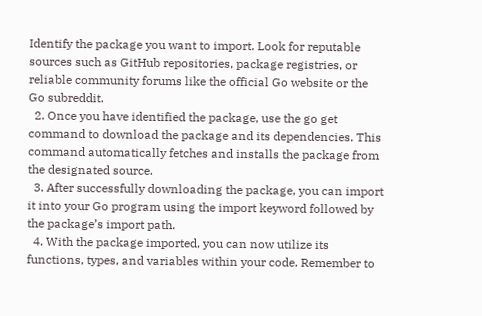Identify the package you want to import. Look for reputable sources such as GitHub repositories, package registries, or reliable community forums like the official Go website or the Go subreddit.
  2. Once you have identified the package, use the go get command to download the package and its dependencies. This command automatically fetches and installs the package from the designated source.
  3. After successfully downloading the package, you can import it into your Go program using the import keyword followed by the package’s import path.
  4. With the package imported, you can now utilize its functions, types, and variables within your code. Remember to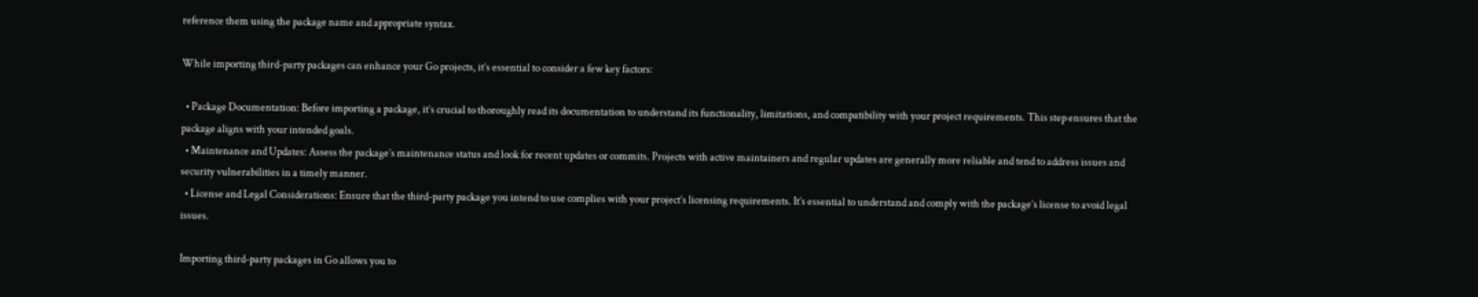reference them using the package name and appropriate syntax.

While importing third-party packages can enhance your Go projects, it’s essential to consider a few key factors:

  • Package Documentation: Before importing a package, it’s crucial to thoroughly read its documentation to understand its functionality, limitations, and compatibility with your project requirements. This step ensures that the package aligns with your intended goals.
  • Maintenance and Updates: Assess the package’s maintenance status and look for recent updates or commits. Projects with active maintainers and regular updates are generally more reliable and tend to address issues and security vulnerabilities in a timely manner.
  • License and Legal Considerations: Ensure that the third-party package you intend to use complies with your project’s licensing requirements. It’s essential to understand and comply with the package’s license to avoid legal issues.

Importing third-party packages in Go allows you to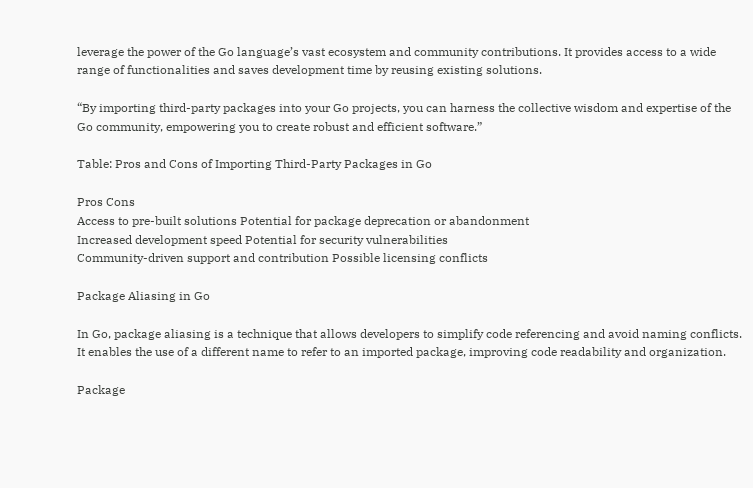leverage the power of the Go language’s vast ecosystem and community contributions. It provides access to a wide range of functionalities and saves development time by reusing existing solutions.

“By importing third-party packages into your Go projects, you can harness the collective wisdom and expertise of the Go community, empowering you to create robust and efficient software.”

Table: Pros and Cons of Importing Third-Party Packages in Go

Pros Cons
Access to pre-built solutions Potential for package deprecation or abandonment
Increased development speed Potential for security vulnerabilities
Community-driven support and contribution Possible licensing conflicts

Package Aliasing in Go

In Go, package aliasing is a technique that allows developers to simplify code referencing and avoid naming conflicts. It enables the use of a different name to refer to an imported package, improving code readability and organization.

Package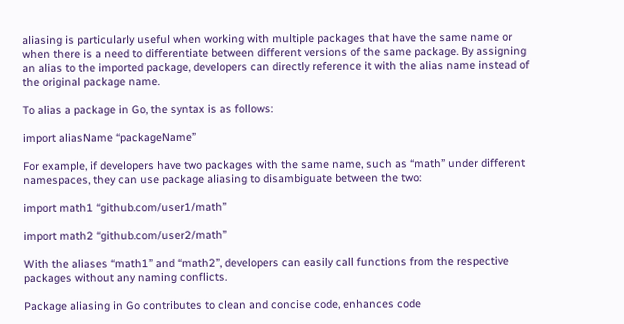aliasing is particularly useful when working with multiple packages that have the same name or when there is a need to differentiate between different versions of the same package. By assigning an alias to the imported package, developers can directly reference it with the alias name instead of the original package name.

To alias a package in Go, the syntax is as follows:

import aliasName “packageName”

For example, if developers have two packages with the same name, such as “math” under different namespaces, they can use package aliasing to disambiguate between the two:

import math1 “github.com/user1/math”

import math2 “github.com/user2/math”

With the aliases “math1” and “math2”, developers can easily call functions from the respective packages without any naming conflicts.

Package aliasing in Go contributes to clean and concise code, enhances code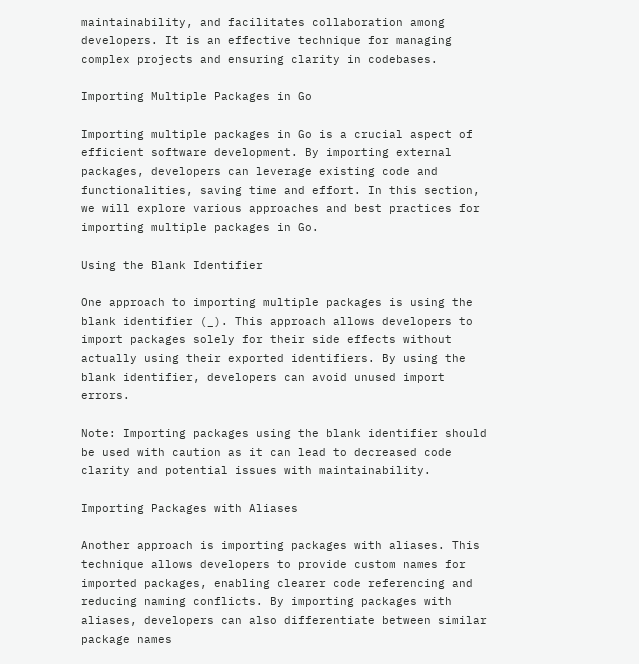maintainability, and facilitates collaboration among developers. It is an effective technique for managing complex projects and ensuring clarity in codebases.

Importing Multiple Packages in Go

Importing multiple packages in Go is a crucial aspect of efficient software development. By importing external packages, developers can leverage existing code and functionalities, saving time and effort. In this section, we will explore various approaches and best practices for importing multiple packages in Go.

Using the Blank Identifier

One approach to importing multiple packages is using the blank identifier (_). This approach allows developers to import packages solely for their side effects without actually using their exported identifiers. By using the blank identifier, developers can avoid unused import errors.

Note: Importing packages using the blank identifier should be used with caution as it can lead to decreased code clarity and potential issues with maintainability.

Importing Packages with Aliases

Another approach is importing packages with aliases. This technique allows developers to provide custom names for imported packages, enabling clearer code referencing and reducing naming conflicts. By importing packages with aliases, developers can also differentiate between similar package names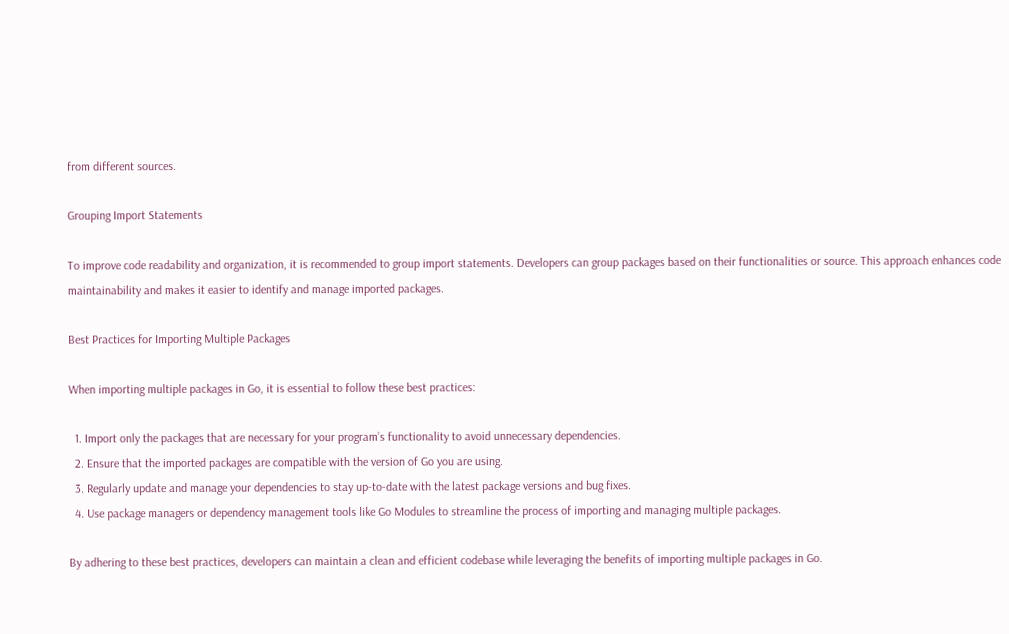from different sources.

Grouping Import Statements

To improve code readability and organization, it is recommended to group import statements. Developers can group packages based on their functionalities or source. This approach enhances code maintainability and makes it easier to identify and manage imported packages.

Best Practices for Importing Multiple Packages

When importing multiple packages in Go, it is essential to follow these best practices:

  1. Import only the packages that are necessary for your program’s functionality to avoid unnecessary dependencies.
  2. Ensure that the imported packages are compatible with the version of Go you are using.
  3. Regularly update and manage your dependencies to stay up-to-date with the latest package versions and bug fixes.
  4. Use package managers or dependency management tools like Go Modules to streamline the process of importing and managing multiple packages.

By adhering to these best practices, developers can maintain a clean and efficient codebase while leveraging the benefits of importing multiple packages in Go.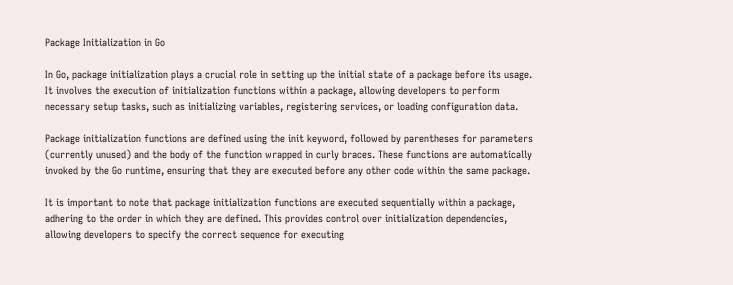Package Initialization in Go

In Go, package initialization plays a crucial role in setting up the initial state of a package before its usage. It involves the execution of initialization functions within a package, allowing developers to perform necessary setup tasks, such as initializing variables, registering services, or loading configuration data.

Package initialization functions are defined using the init keyword, followed by parentheses for parameters (currently unused) and the body of the function wrapped in curly braces. These functions are automatically invoked by the Go runtime, ensuring that they are executed before any other code within the same package.

It is important to note that package initialization functions are executed sequentially within a package, adhering to the order in which they are defined. This provides control over initialization dependencies, allowing developers to specify the correct sequence for executing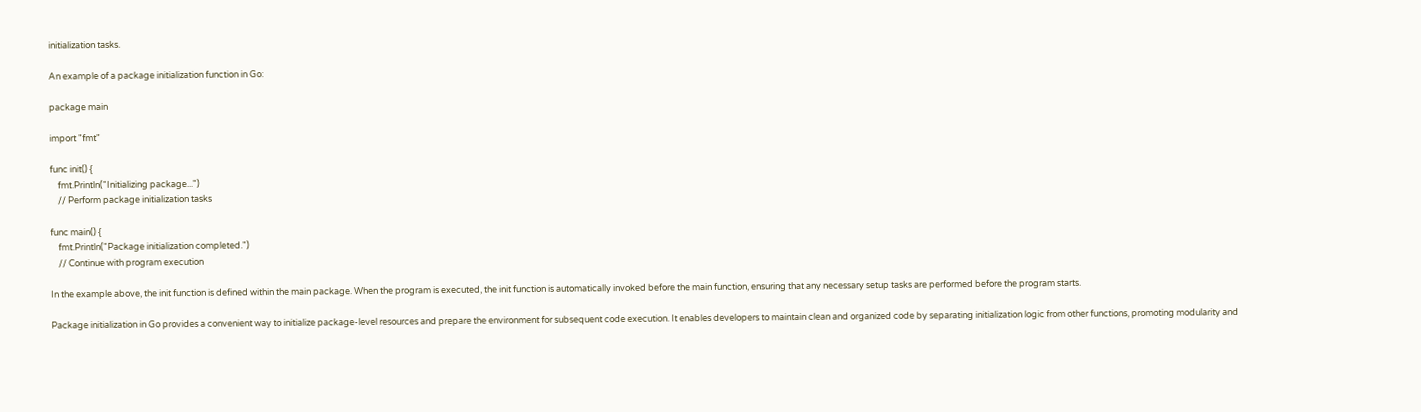initialization tasks.

An example of a package initialization function in Go:

package main

import "fmt"

func init() {
    fmt.Println("Initializing package...")
    // Perform package initialization tasks

func main() {
    fmt.Println("Package initialization completed.")
    // Continue with program execution

In the example above, the init function is defined within the main package. When the program is executed, the init function is automatically invoked before the main function, ensuring that any necessary setup tasks are performed before the program starts.

Package initialization in Go provides a convenient way to initialize package-level resources and prepare the environment for subsequent code execution. It enables developers to maintain clean and organized code by separating initialization logic from other functions, promoting modularity and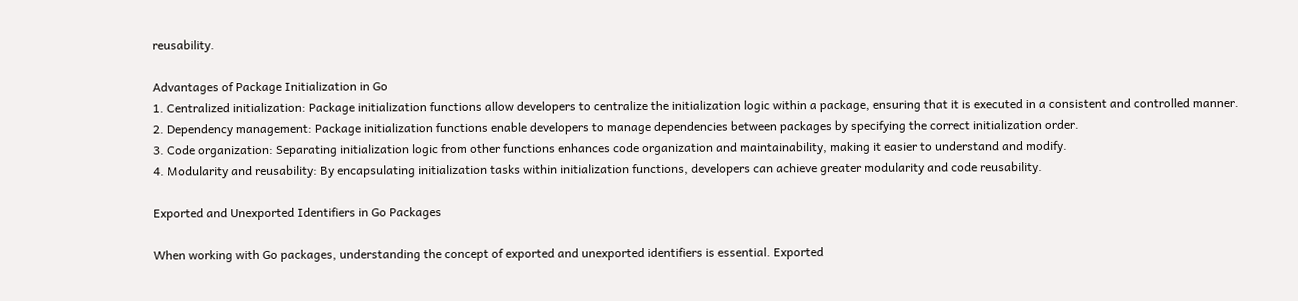reusability.

Advantages of Package Initialization in Go
1. Centralized initialization: Package initialization functions allow developers to centralize the initialization logic within a package, ensuring that it is executed in a consistent and controlled manner.
2. Dependency management: Package initialization functions enable developers to manage dependencies between packages by specifying the correct initialization order.
3. Code organization: Separating initialization logic from other functions enhances code organization and maintainability, making it easier to understand and modify.
4. Modularity and reusability: By encapsulating initialization tasks within initialization functions, developers can achieve greater modularity and code reusability.

Exported and Unexported Identifiers in Go Packages

When working with Go packages, understanding the concept of exported and unexported identifiers is essential. Exported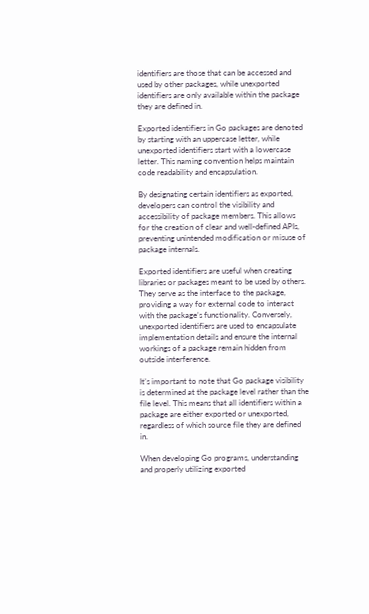identifiers are those that can be accessed and used by other packages, while unexported identifiers are only available within the package they are defined in.

Exported identifiers in Go packages are denoted by starting with an uppercase letter, while unexported identifiers start with a lowercase letter. This naming convention helps maintain code readability and encapsulation.

By designating certain identifiers as exported, developers can control the visibility and accessibility of package members. This allows for the creation of clear and well-defined APIs, preventing unintended modification or misuse of package internals.

Exported identifiers are useful when creating libraries or packages meant to be used by others. They serve as the interface to the package, providing a way for external code to interact with the package’s functionality. Conversely, unexported identifiers are used to encapsulate implementation details and ensure the internal workings of a package remain hidden from outside interference.

It’s important to note that Go package visibility is determined at the package level rather than the file level. This means that all identifiers within a package are either exported or unexported, regardless of which source file they are defined in.

When developing Go programs, understanding and properly utilizing exported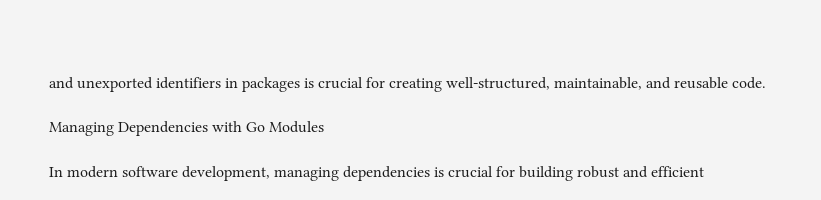and unexported identifiers in packages is crucial for creating well-structured, maintainable, and reusable code.

Managing Dependencies with Go Modules

In modern software development, managing dependencies is crucial for building robust and efficient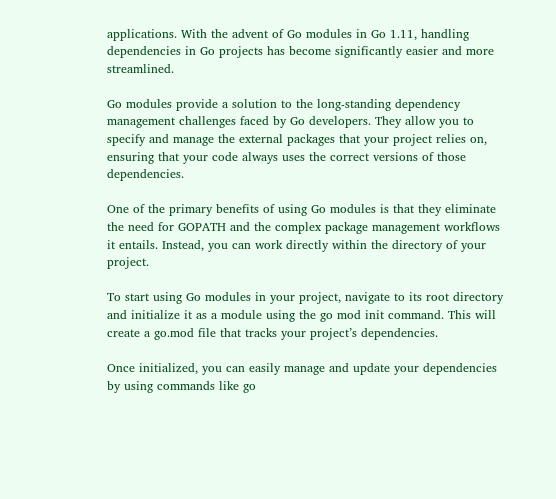applications. With the advent of Go modules in Go 1.11, handling dependencies in Go projects has become significantly easier and more streamlined.

Go modules provide a solution to the long-standing dependency management challenges faced by Go developers. They allow you to specify and manage the external packages that your project relies on, ensuring that your code always uses the correct versions of those dependencies.

One of the primary benefits of using Go modules is that they eliminate the need for GOPATH and the complex package management workflows it entails. Instead, you can work directly within the directory of your project.

To start using Go modules in your project, navigate to its root directory and initialize it as a module using the go mod init command. This will create a go.mod file that tracks your project’s dependencies.

Once initialized, you can easily manage and update your dependencies by using commands like go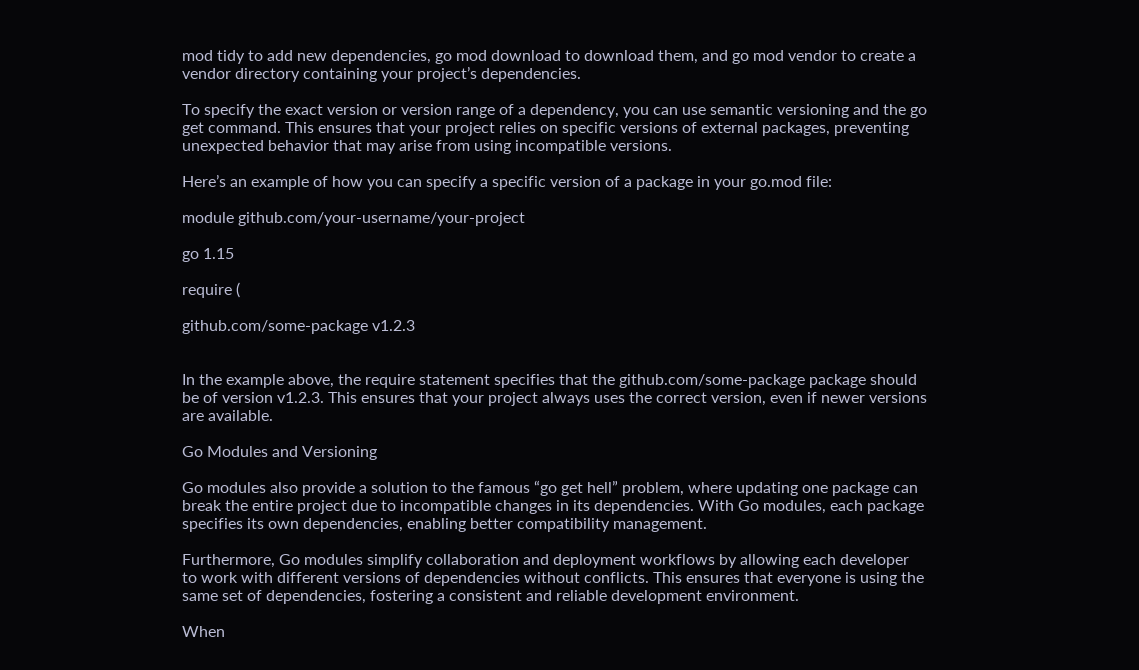mod tidy to add new dependencies, go mod download to download them, and go mod vendor to create a vendor directory containing your project’s dependencies.

To specify the exact version or version range of a dependency, you can use semantic versioning and the go get command. This ensures that your project relies on specific versions of external packages, preventing unexpected behavior that may arise from using incompatible versions.

Here’s an example of how you can specify a specific version of a package in your go.mod file:

module github.com/your-username/your-project

go 1.15

require (

github.com/some-package v1.2.3


In the example above, the require statement specifies that the github.com/some-package package should be of version v1.2.3. This ensures that your project always uses the correct version, even if newer versions are available.

Go Modules and Versioning

Go modules also provide a solution to the famous “go get hell” problem, where updating one package can break the entire project due to incompatible changes in its dependencies. With Go modules, each package specifies its own dependencies, enabling better compatibility management.

Furthermore, Go modules simplify collaboration and deployment workflows by allowing each developer to work with different versions of dependencies without conflicts. This ensures that everyone is using the same set of dependencies, fostering a consistent and reliable development environment.

When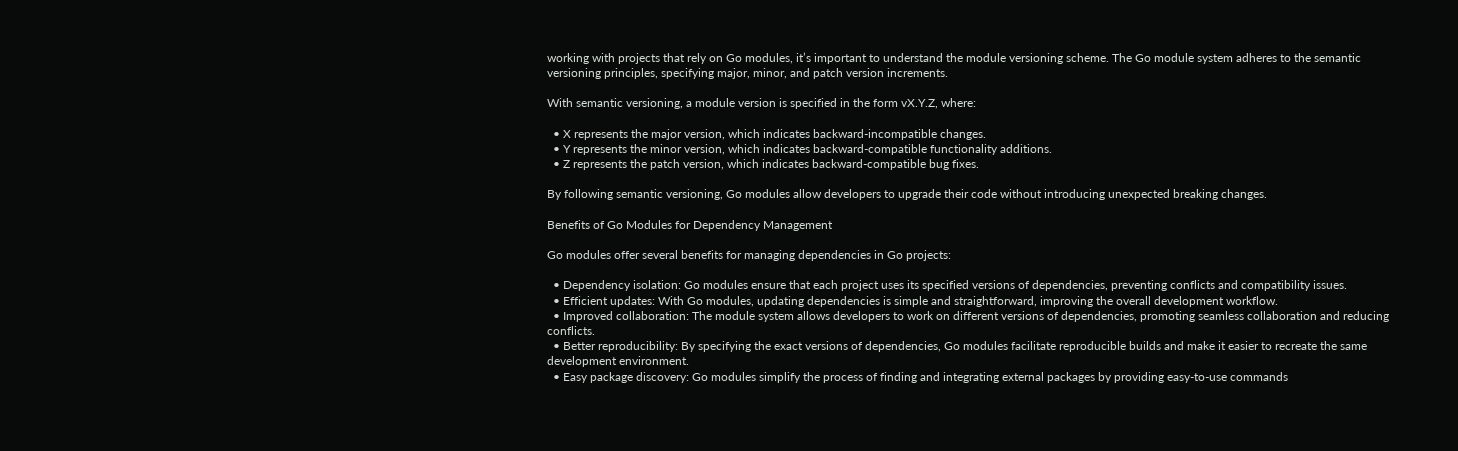working with projects that rely on Go modules, it’s important to understand the module versioning scheme. The Go module system adheres to the semantic versioning principles, specifying major, minor, and patch version increments.

With semantic versioning, a module version is specified in the form vX.Y.Z, where:

  • X represents the major version, which indicates backward-incompatible changes.
  • Y represents the minor version, which indicates backward-compatible functionality additions.
  • Z represents the patch version, which indicates backward-compatible bug fixes.

By following semantic versioning, Go modules allow developers to upgrade their code without introducing unexpected breaking changes.

Benefits of Go Modules for Dependency Management

Go modules offer several benefits for managing dependencies in Go projects:

  • Dependency isolation: Go modules ensure that each project uses its specified versions of dependencies, preventing conflicts and compatibility issues.
  • Efficient updates: With Go modules, updating dependencies is simple and straightforward, improving the overall development workflow.
  • Improved collaboration: The module system allows developers to work on different versions of dependencies, promoting seamless collaboration and reducing conflicts.
  • Better reproducibility: By specifying the exact versions of dependencies, Go modules facilitate reproducible builds and make it easier to recreate the same development environment.
  • Easy package discovery: Go modules simplify the process of finding and integrating external packages by providing easy-to-use commands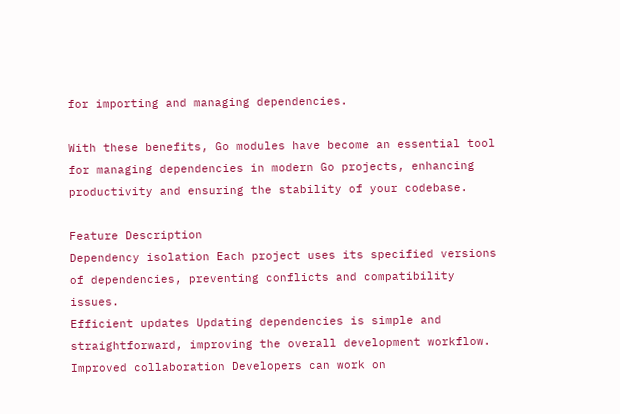for importing and managing dependencies.

With these benefits, Go modules have become an essential tool for managing dependencies in modern Go projects, enhancing productivity and ensuring the stability of your codebase.

Feature Description
Dependency isolation Each project uses its specified versions of dependencies, preventing conflicts and compatibility issues.
Efficient updates Updating dependencies is simple and straightforward, improving the overall development workflow.
Improved collaboration Developers can work on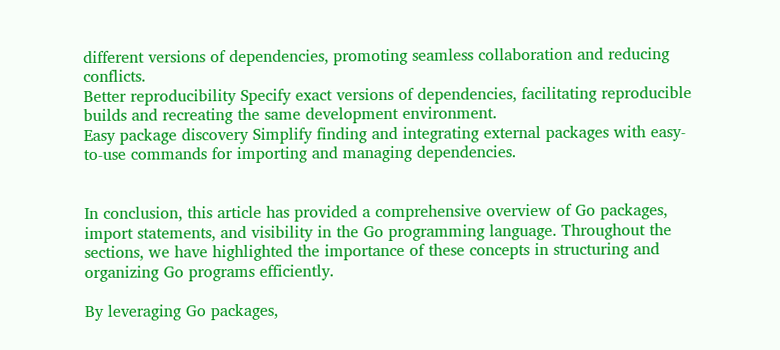different versions of dependencies, promoting seamless collaboration and reducing conflicts.
Better reproducibility Specify exact versions of dependencies, facilitating reproducible builds and recreating the same development environment.
Easy package discovery Simplify finding and integrating external packages with easy-to-use commands for importing and managing dependencies.


In conclusion, this article has provided a comprehensive overview of Go packages, import statements, and visibility in the Go programming language. Throughout the sections, we have highlighted the importance of these concepts in structuring and organizing Go programs efficiently.

By leveraging Go packages,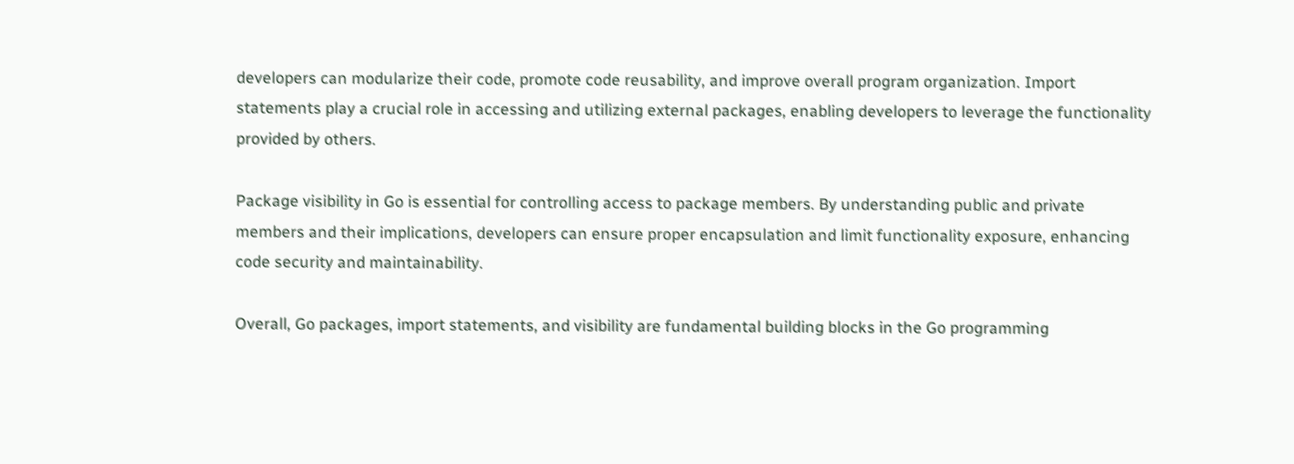developers can modularize their code, promote code reusability, and improve overall program organization. Import statements play a crucial role in accessing and utilizing external packages, enabling developers to leverage the functionality provided by others.

Package visibility in Go is essential for controlling access to package members. By understanding public and private members and their implications, developers can ensure proper encapsulation and limit functionality exposure, enhancing code security and maintainability.

Overall, Go packages, import statements, and visibility are fundamental building blocks in the Go programming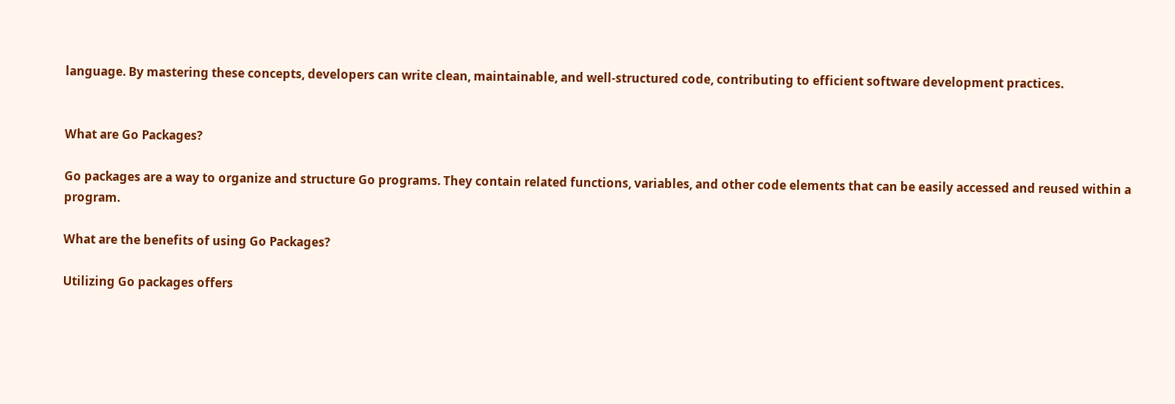language. By mastering these concepts, developers can write clean, maintainable, and well-structured code, contributing to efficient software development practices.


What are Go Packages?

Go packages are a way to organize and structure Go programs. They contain related functions, variables, and other code elements that can be easily accessed and reused within a program.

What are the benefits of using Go Packages?

Utilizing Go packages offers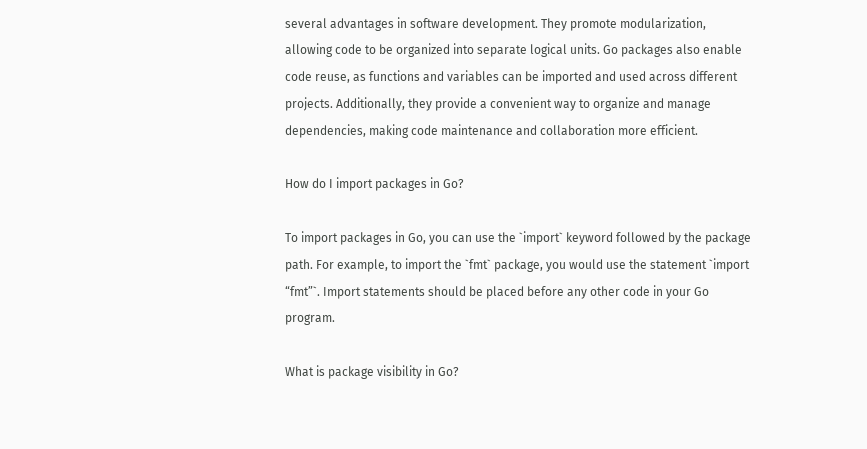several advantages in software development. They promote modularization, allowing code to be organized into separate logical units. Go packages also enable code reuse, as functions and variables can be imported and used across different projects. Additionally, they provide a convenient way to organize and manage dependencies, making code maintenance and collaboration more efficient.

How do I import packages in Go?

To import packages in Go, you can use the `import` keyword followed by the package path. For example, to import the `fmt` package, you would use the statement `import “fmt”`. Import statements should be placed before any other code in your Go program.

What is package visibility in Go?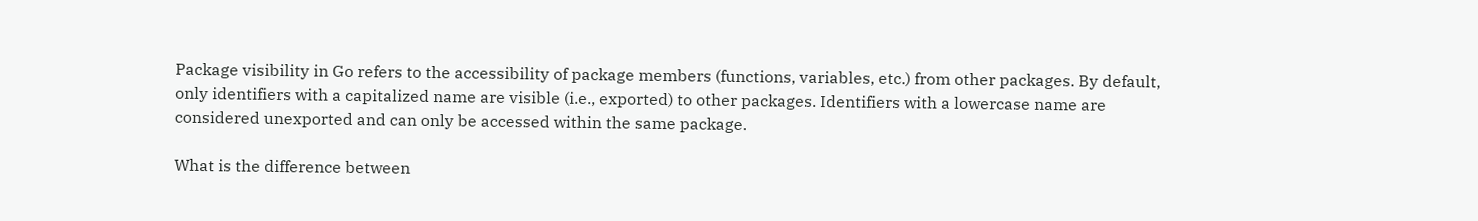Package visibility in Go refers to the accessibility of package members (functions, variables, etc.) from other packages. By default, only identifiers with a capitalized name are visible (i.e., exported) to other packages. Identifiers with a lowercase name are considered unexported and can only be accessed within the same package.

What is the difference between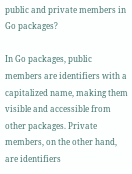public and private members in Go packages?

In Go packages, public members are identifiers with a capitalized name, making them visible and accessible from other packages. Private members, on the other hand, are identifiers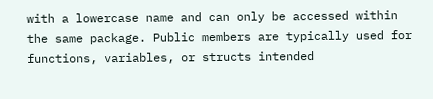with a lowercase name and can only be accessed within the same package. Public members are typically used for functions, variables, or structs intended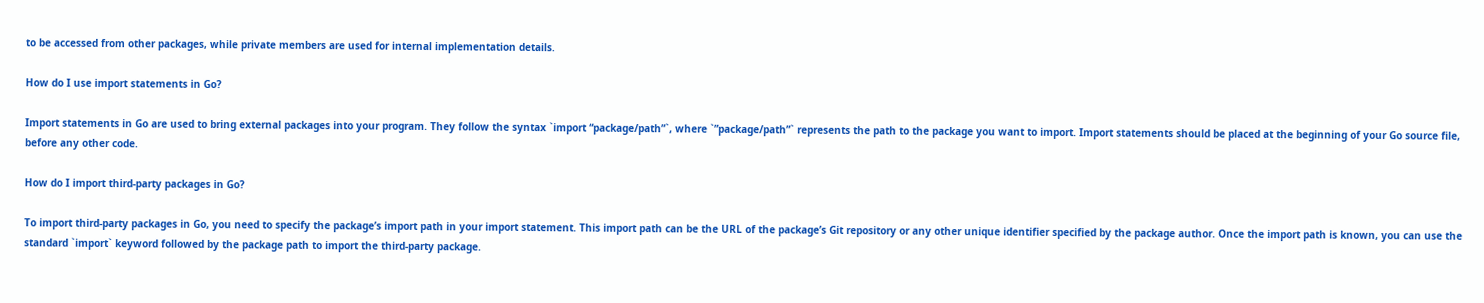to be accessed from other packages, while private members are used for internal implementation details.

How do I use import statements in Go?

Import statements in Go are used to bring external packages into your program. They follow the syntax `import “package/path”`, where `”package/path”` represents the path to the package you want to import. Import statements should be placed at the beginning of your Go source file, before any other code.

How do I import third-party packages in Go?

To import third-party packages in Go, you need to specify the package’s import path in your import statement. This import path can be the URL of the package’s Git repository or any other unique identifier specified by the package author. Once the import path is known, you can use the standard `import` keyword followed by the package path to import the third-party package.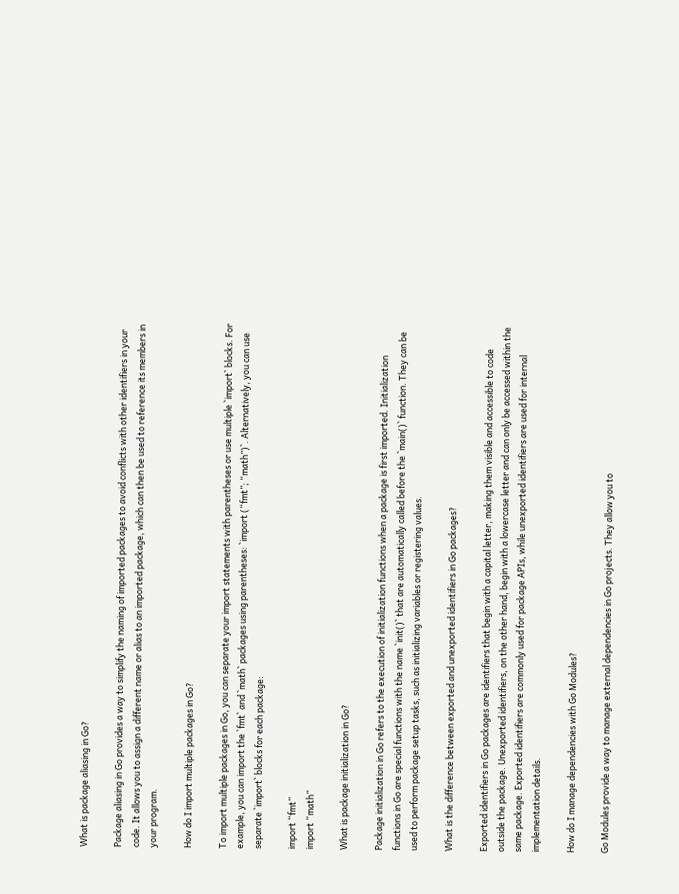What is package aliasing in Go?

Package aliasing in Go provides a way to simplify the naming of imported packages to avoid conflicts with other identifiers in your code. It allows you to assign a different name or alias to an imported package, which can then be used to reference its members in your program.

How do I import multiple packages in Go?

To import multiple packages in Go, you can separate your import statements with parentheses or use multiple `import` blocks. For example, you can import the `fmt` and `math` packages using parentheses: `import (“fmt”; “math”)`. Alternatively, you can use separate `import` blocks for each package:

import “fmt”
import “math”

What is package initialization in Go?

Package initialization in Go refers to the execution of initialization functions when a package is first imported. Initialization functions in Go are special functions with the name `init()` that are automatically called before the `main()` function. They can be used to perform package setup tasks, such as initializing variables or registering values.

What is the difference between exported and unexported identifiers in Go packages?

Exported identifiers in Go packages are identifiers that begin with a capital letter, making them visible and accessible to code outside the package. Unexported identifiers, on the other hand, begin with a lowercase letter and can only be accessed within the same package. Exported identifiers are commonly used for package APIs, while unexported identifiers are used for internal implementation details.

How do I manage dependencies with Go Modules?

Go Modules provide a way to manage external dependencies in Go projects. They allow you to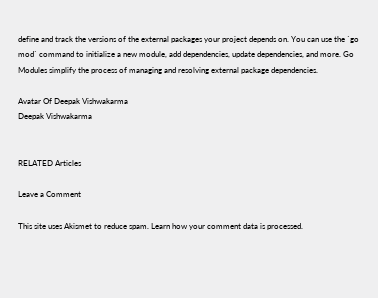define and track the versions of the external packages your project depends on. You can use the `go mod` command to initialize a new module, add dependencies, update dependencies, and more. Go Modules simplify the process of managing and resolving external package dependencies.

Avatar Of Deepak Vishwakarma
Deepak Vishwakarma


RELATED Articles

Leave a Comment

This site uses Akismet to reduce spam. Learn how your comment data is processed.